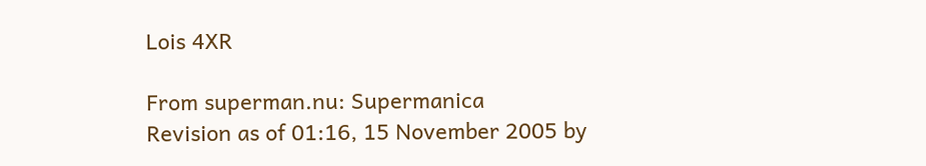Lois 4XR

From superman.nu: Supermanica
Revision as of 01:16, 15 November 2005 by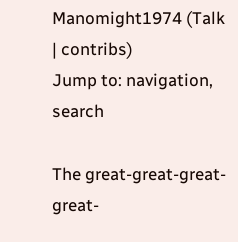Manomight1974 (Talk | contribs)
Jump to: navigation, search

The great-great-great-great-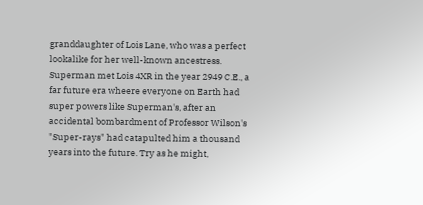granddaughter of Lois Lane, who was a perfect lookalike for her well-known ancestress. Superman met Lois 4XR in the year 2949 C.E., a far future era wheere everyone on Earth had super powers like Superman's, after an accidental bombardment of Professor Wilson's "Super-rays" had catapulted him a thousand years into the future. Try as he might,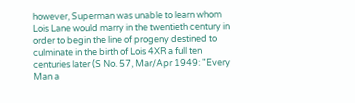however, Superman was unable to learn whom Lois Lane would marry in the twentieth century in order to begin the line of progeny destined to culminate in the birth of Lois 4XR a full ten centuries later (S No. 57, Mar/Apr 1949: "Every Man a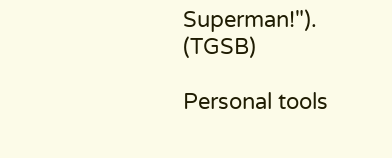Superman!"). (TGSB)

Personal tools